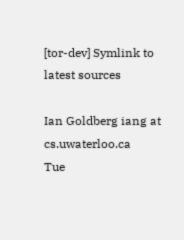[tor-dev] Symlink to latest sources

Ian Goldberg iang at cs.uwaterloo.ca
Tue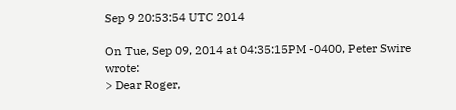Sep 9 20:53:54 UTC 2014

On Tue, Sep 09, 2014 at 04:35:15PM -0400, Peter Swire wrote:
> Dear Roger,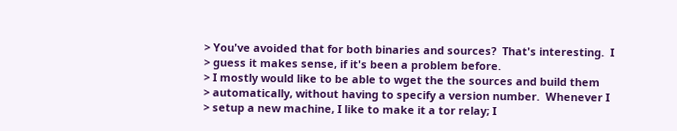> You've avoided that for both binaries and sources?  That's interesting.  I
> guess it makes sense, if it's been a problem before.
> I mostly would like to be able to wget the the sources and build them
> automatically, without having to specify a version number.  Whenever I
> setup a new machine, I like to make it a tor relay; I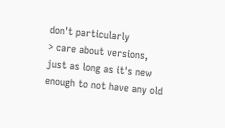don't particularly
> care about versions, just as long as it's new enough to not have any old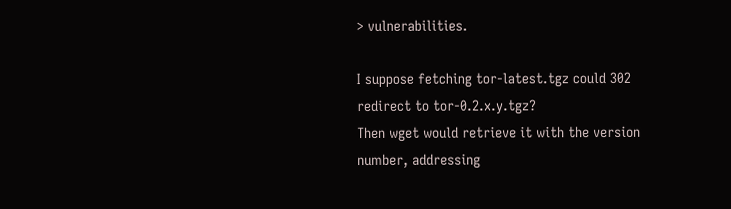> vulnerabilities.

I suppose fetching tor-latest.tgz could 302 redirect to tor-0.2.x.y.tgz?
Then wget would retrieve it with the version number, addressing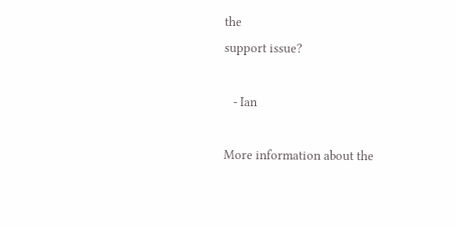the
support issue?

   - Ian

More information about the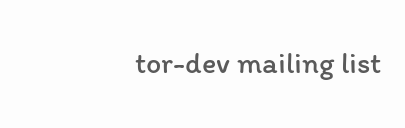tor-dev mailing list